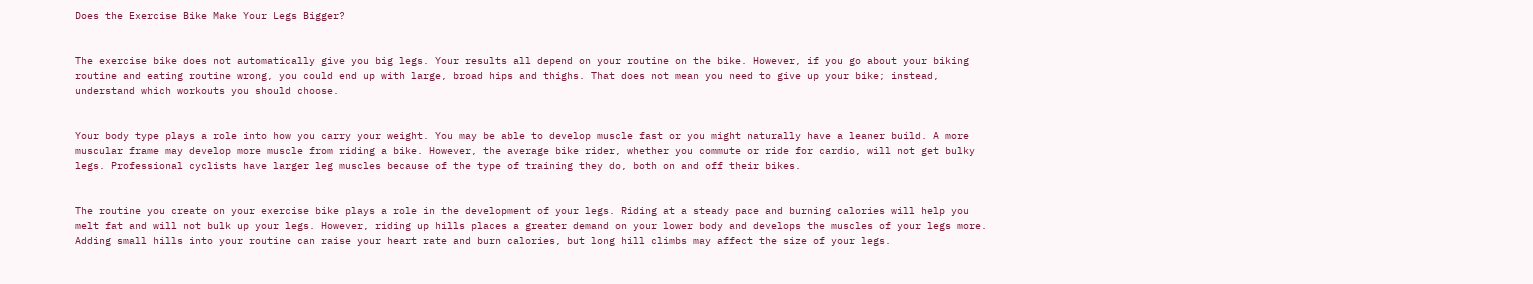Does the Exercise Bike Make Your Legs Bigger?


The exercise bike does not automatically give you big legs. Your results all depend on your routine on the bike. However, if you go about your biking routine and eating routine wrong, you could end up with large, broad hips and thighs. That does not mean you need to give up your bike; instead, understand which workouts you should choose.


Your body type plays a role into how you carry your weight. You may be able to develop muscle fast or you might naturally have a leaner build. A more muscular frame may develop more muscle from riding a bike. However, the average bike rider, whether you commute or ride for cardio, will not get bulky legs. Professional cyclists have larger leg muscles because of the type of training they do, both on and off their bikes.


The routine you create on your exercise bike plays a role in the development of your legs. Riding at a steady pace and burning calories will help you melt fat and will not bulk up your legs. However, riding up hills places a greater demand on your lower body and develops the muscles of your legs more. Adding small hills into your routine can raise your heart rate and burn calories, but long hill climbs may affect the size of your legs.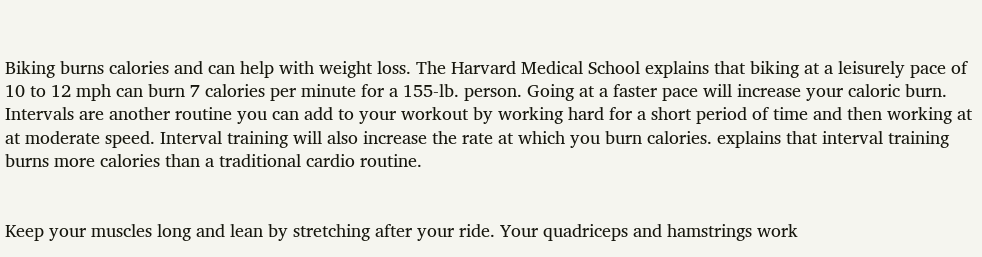Biking burns calories and can help with weight loss. The Harvard Medical School explains that biking at a leisurely pace of 10 to 12 mph can burn 7 calories per minute for a 155-lb. person. Going at a faster pace will increase your caloric burn. Intervals are another routine you can add to your workout by working hard for a short period of time and then working at at moderate speed. Interval training will also increase the rate at which you burn calories. explains that interval training burns more calories than a traditional cardio routine.


Keep your muscles long and lean by stretching after your ride. Your quadriceps and hamstrings work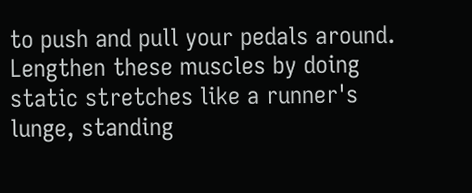to push and pull your pedals around. Lengthen these muscles by doing static stretches like a runner's lunge, standing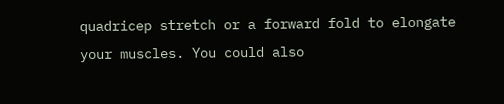quadricep stretch or a forward fold to elongate your muscles. You could also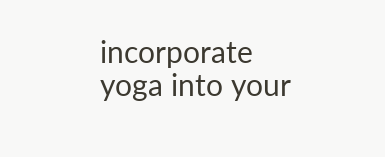incorporate yoga into your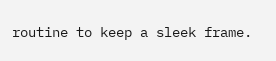routine to keep a sleek frame.